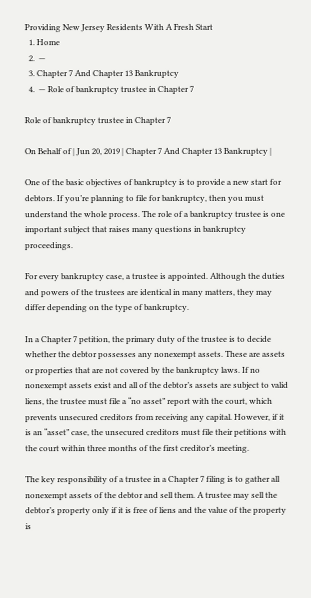Providing New Jersey Residents With A Fresh Start
  1. Home
  2.  —
  3. Chapter 7 And Chapter 13 Bankruptcy
  4.  — Role of bankruptcy trustee in Chapter 7

Role of bankruptcy trustee in Chapter 7

On Behalf of | Jun 20, 2019 | Chapter 7 And Chapter 13 Bankruptcy |

One of the basic objectives of bankruptcy is to provide a new start for debtors. If you’re planning to file for bankruptcy, then you must understand the whole process. The role of a bankruptcy trustee is one important subject that raises many questions in bankruptcy proceedings.

For every bankruptcy case, a trustee is appointed. Although the duties and powers of the trustees are identical in many matters, they may differ depending on the type of bankruptcy.

In a Chapter 7 petition, the primary duty of the trustee is to decide whether the debtor possesses any nonexempt assets. These are assets or properties that are not covered by the bankruptcy laws. If no nonexempt assets exist and all of the debtor’s assets are subject to valid liens, the trustee must file a “no asset” report with the court, which prevents unsecured creditors from receiving any capital. However, if it is an “asset” case, the unsecured creditors must file their petitions with the court within three months of the first creditor’s meeting.

The key responsibility of a trustee in a Chapter 7 filing is to gather all nonexempt assets of the debtor and sell them. A trustee may sell the debtor’s property only if it is free of liens and the value of the property is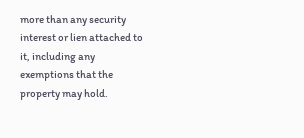more than any security interest or lien attached to it, including any exemptions that the property may hold.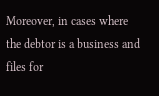Moreover, in cases where the debtor is a business and files for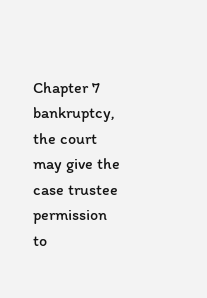Chapter 7 bankruptcy, the court may give the case trustee permission to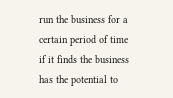run the business for a certain period of time if it finds the business has the potential to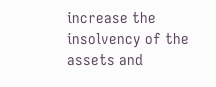increase the insolvency of the assets and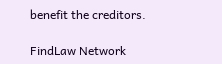benefit the creditors.

FindLaw Network